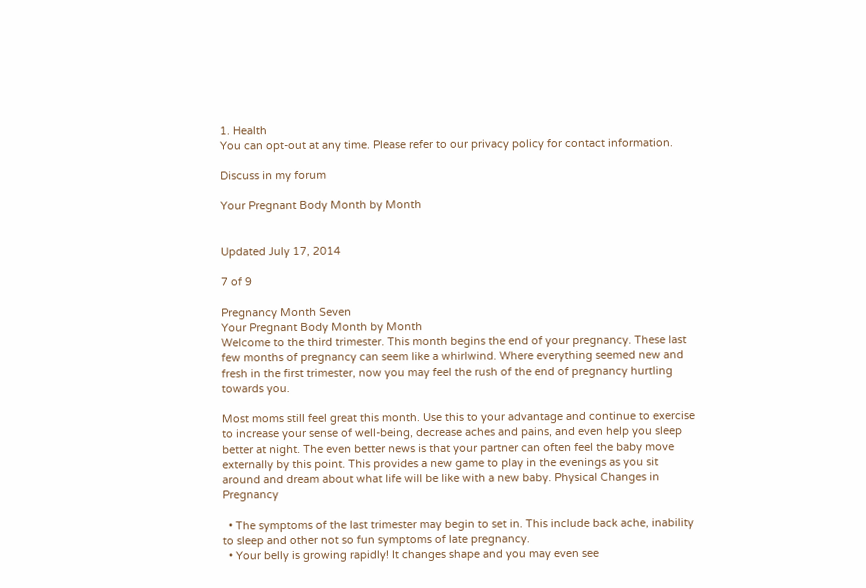1. Health
You can opt-out at any time. Please refer to our privacy policy for contact information.

Discuss in my forum

Your Pregnant Body Month by Month


Updated July 17, 2014

7 of 9

Pregnancy Month Seven
Your Pregnant Body Month by Month
Welcome to the third trimester. This month begins the end of your pregnancy. These last few months of pregnancy can seem like a whirlwind. Where everything seemed new and fresh in the first trimester, now you may feel the rush of the end of pregnancy hurtling towards you.

Most moms still feel great this month. Use this to your advantage and continue to exercise to increase your sense of well-being, decrease aches and pains, and even help you sleep better at night. The even better news is that your partner can often feel the baby move externally by this point. This provides a new game to play in the evenings as you sit around and dream about what life will be like with a new baby. Physical Changes in Pregnancy

  • The symptoms of the last trimester may begin to set in. This include back ache, inability to sleep and other not so fun symptoms of late pregnancy.
  • Your belly is growing rapidly! It changes shape and you may even see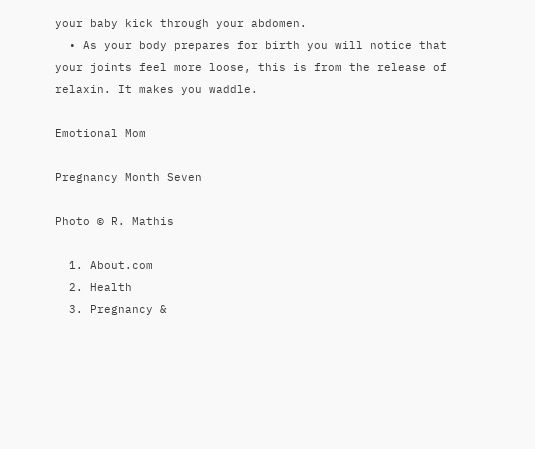your baby kick through your abdomen.
  • As your body prepares for birth you will notice that your joints feel more loose, this is from the release of relaxin. It makes you waddle.

Emotional Mom

Pregnancy Month Seven

Photo © R. Mathis

  1. About.com
  2. Health
  3. Pregnancy &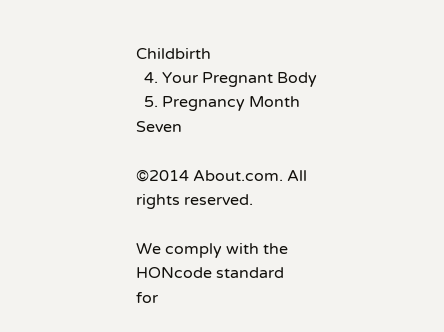Childbirth
  4. Your Pregnant Body
  5. Pregnancy Month Seven

©2014 About.com. All rights reserved.

We comply with the HONcode standard
for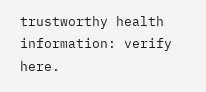trustworthy health
information: verify here.